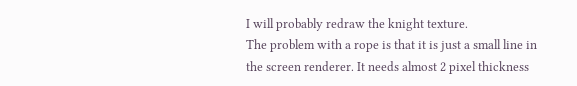I will probably redraw the knight texture.
The problem with a rope is that it is just a small line in the screen renderer. It needs almost 2 pixel thickness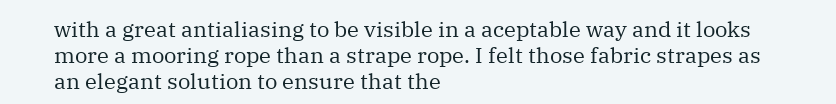with a great antialiasing to be visible in a aceptable way and it looks more a mooring rope than a strape rope. I felt those fabric strapes as an elegant solution to ensure that the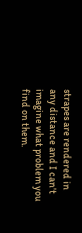strapes are rendered in any distance and I can't imagine what problem you find on them.